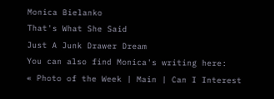Monica Bielanko
That's What She Said
Just A Junk Drawer Dream
You can also find Monica's writing here:
« Photo of the Week | Main | Can I Interest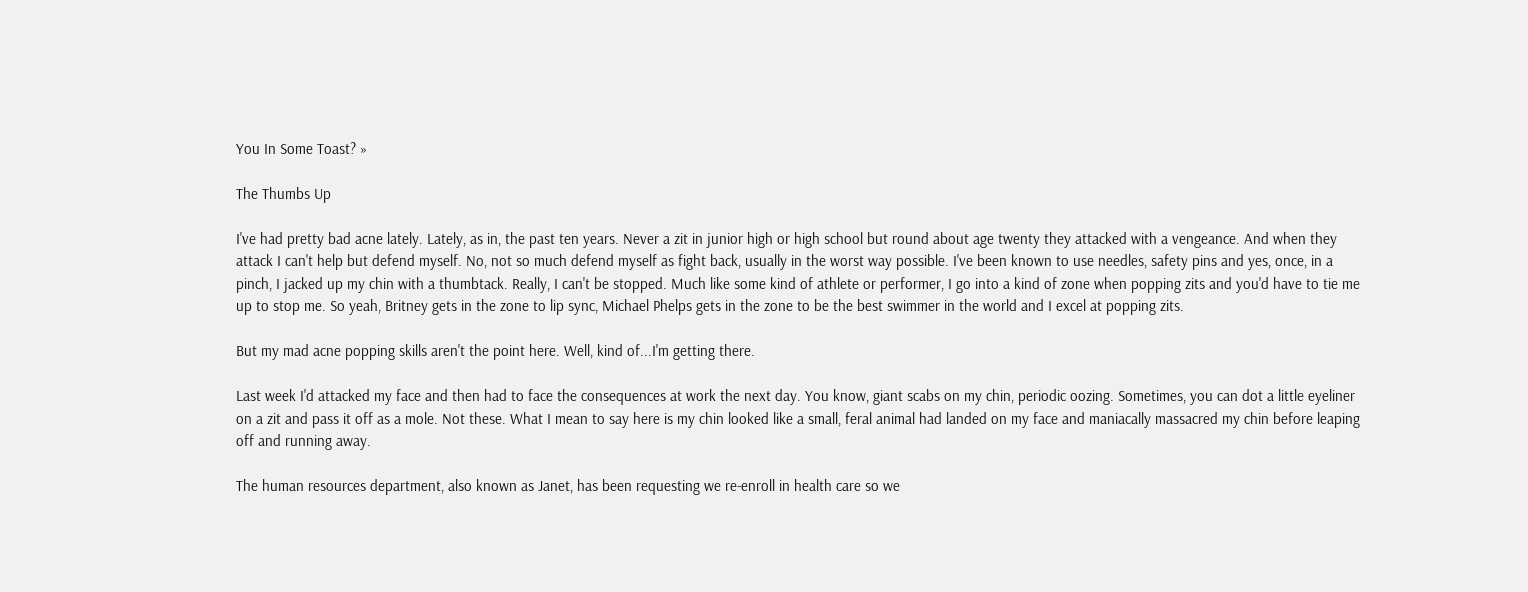You In Some Toast? »

The Thumbs Up

I've had pretty bad acne lately. Lately, as in, the past ten years. Never a zit in junior high or high school but round about age twenty they attacked with a vengeance. And when they attack I can't help but defend myself. No, not so much defend myself as fight back, usually in the worst way possible. I've been known to use needles, safety pins and yes, once, in a pinch, I jacked up my chin with a thumbtack. Really, I can't be stopped. Much like some kind of athlete or performer, I go into a kind of zone when popping zits and you'd have to tie me up to stop me. So yeah, Britney gets in the zone to lip sync, Michael Phelps gets in the zone to be the best swimmer in the world and I excel at popping zits.

But my mad acne popping skills aren't the point here. Well, kind of...I'm getting there.

Last week I'd attacked my face and then had to face the consequences at work the next day. You know, giant scabs on my chin, periodic oozing. Sometimes, you can dot a little eyeliner on a zit and pass it off as a mole. Not these. What I mean to say here is my chin looked like a small, feral animal had landed on my face and maniacally massacred my chin before leaping off and running away.

The human resources department, also known as Janet, has been requesting we re-enroll in health care so we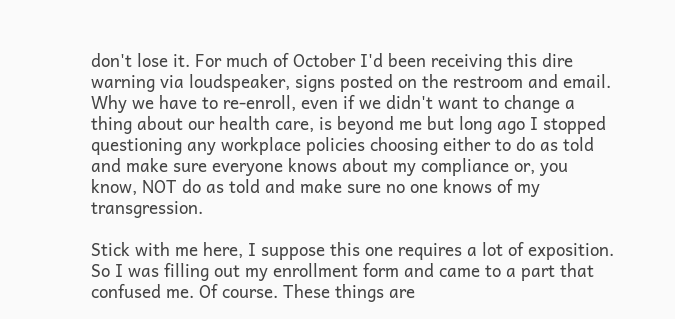don't lose it. For much of October I'd been receiving this dire warning via loudspeaker, signs posted on the restroom and email. Why we have to re-enroll, even if we didn't want to change a thing about our health care, is beyond me but long ago I stopped questioning any workplace policies choosing either to do as told and make sure everyone knows about my compliance or, you know, NOT do as told and make sure no one knows of my transgression.

Stick with me here, I suppose this one requires a lot of exposition. So I was filling out my enrollment form and came to a part that confused me. Of course. These things are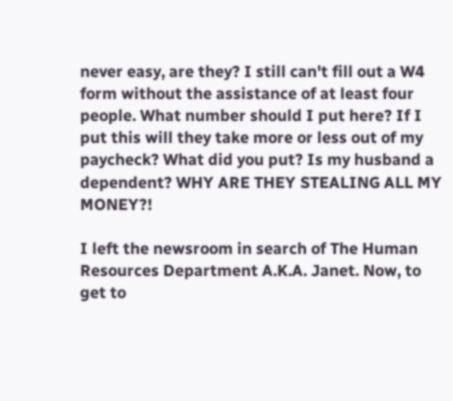never easy, are they? I still can't fill out a W4 form without the assistance of at least four people. What number should I put here? If I put this will they take more or less out of my paycheck? What did you put? Is my husband a dependent? WHY ARE THEY STEALING ALL MY MONEY?!

I left the newsroom in search of The Human Resources Department A.K.A. Janet. Now, to get to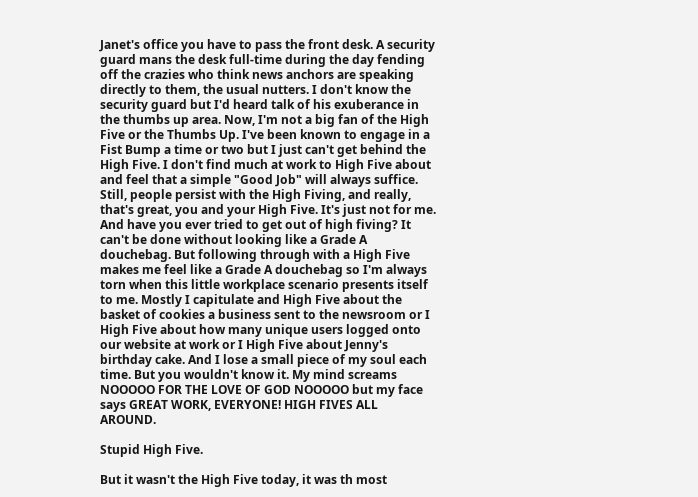Janet's office you have to pass the front desk. A security guard mans the desk full-time during the day fending off the crazies who think news anchors are speaking directly to them, the usual nutters. I don't know the security guard but I'd heard talk of his exuberance in the thumbs up area. Now, I'm not a big fan of the High Five or the Thumbs Up. I've been known to engage in a Fist Bump a time or two but I just can't get behind the High Five. I don't find much at work to High Five about and feel that a simple "Good Job" will always suffice. Still, people persist with the High Fiving, and really, that's great, you and your High Five. It's just not for me. And have you ever tried to get out of high fiving? It can't be done without looking like a Grade A douchebag. But following through with a High Five makes me feel like a Grade A douchebag so I'm always torn when this little workplace scenario presents itself to me. Mostly I capitulate and High Five about the basket of cookies a business sent to the newsroom or I High Five about how many unique users logged onto our website at work or I High Five about Jenny's birthday cake. And I lose a small piece of my soul each time. But you wouldn't know it. My mind screams NOOOOO FOR THE LOVE OF GOD NOOOOO but my face says GREAT WORK, EVERYONE! HIGH FIVES ALL AROUND.

Stupid High Five.

But it wasn't the High Five today, it was th most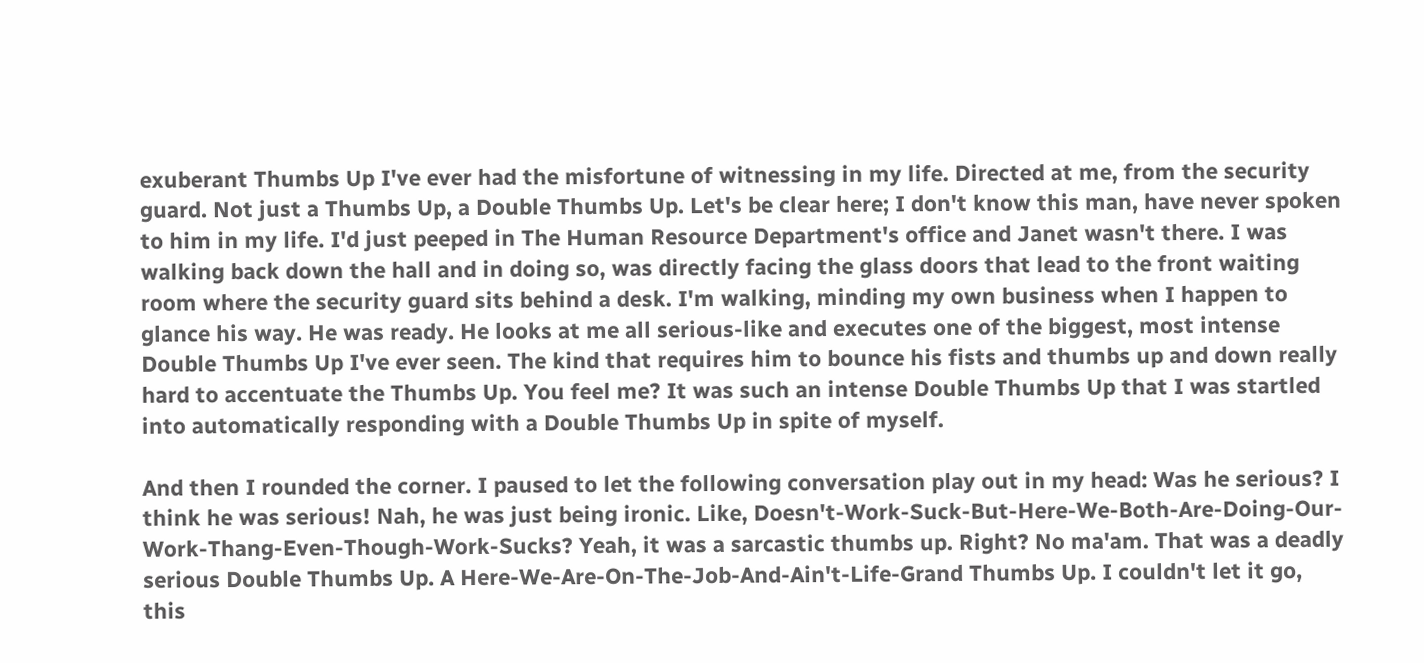exuberant Thumbs Up I've ever had the misfortune of witnessing in my life. Directed at me, from the security guard. Not just a Thumbs Up, a Double Thumbs Up. Let's be clear here; I don't know this man, have never spoken to him in my life. I'd just peeped in The Human Resource Department's office and Janet wasn't there. I was walking back down the hall and in doing so, was directly facing the glass doors that lead to the front waiting room where the security guard sits behind a desk. I'm walking, minding my own business when I happen to glance his way. He was ready. He looks at me all serious-like and executes one of the biggest, most intense Double Thumbs Up I've ever seen. The kind that requires him to bounce his fists and thumbs up and down really hard to accentuate the Thumbs Up. You feel me? It was such an intense Double Thumbs Up that I was startled into automatically responding with a Double Thumbs Up in spite of myself.

And then I rounded the corner. I paused to let the following conversation play out in my head: Was he serious? I think he was serious! Nah, he was just being ironic. Like, Doesn't-Work-Suck-But-Here-We-Both-Are-Doing-Our-Work-Thang-Even-Though-Work-Sucks? Yeah, it was a sarcastic thumbs up. Right? No ma'am. That was a deadly serious Double Thumbs Up. A Here-We-Are-On-The-Job-And-Ain't-Life-Grand Thumbs Up. I couldn't let it go, this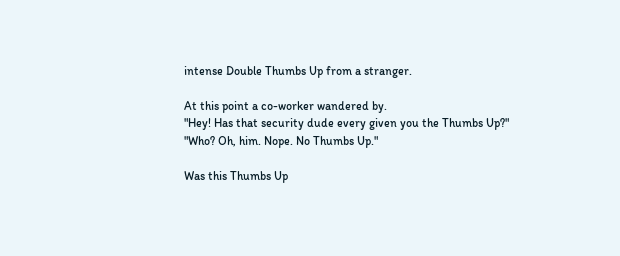intense Double Thumbs Up from a stranger.

At this point a co-worker wandered by.
"Hey! Has that security dude every given you the Thumbs Up?"
"Who? Oh, him. Nope. No Thumbs Up."

Was this Thumbs Up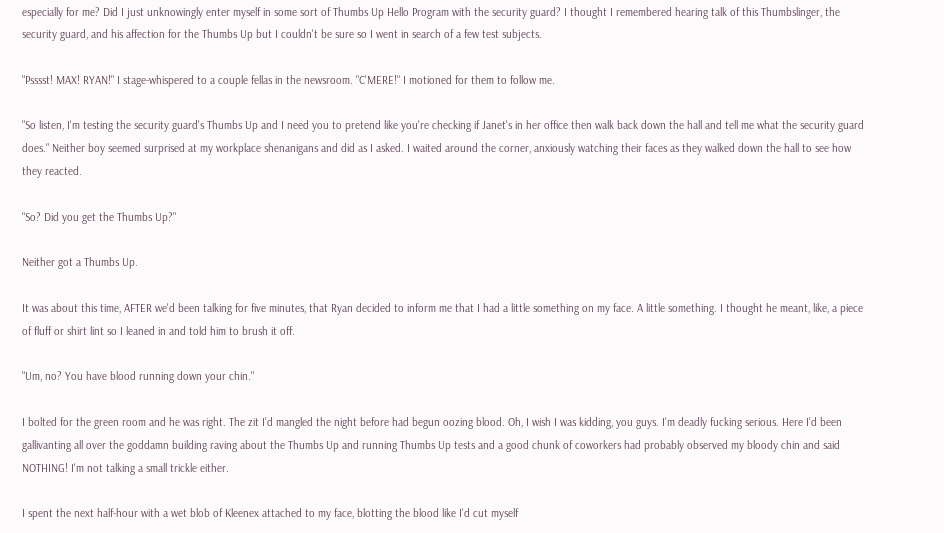especially for me? Did I just unknowingly enter myself in some sort of Thumbs Up Hello Program with the security guard? I thought I remembered hearing talk of this Thumbslinger, the security guard, and his affection for the Thumbs Up but I couldn't be sure so I went in search of a few test subjects.

"Psssst! MAX! RYAN!" I stage-whispered to a couple fellas in the newsroom. "C'MERE!" I motioned for them to follow me.

"So listen, I'm testing the security guard's Thumbs Up and I need you to pretend like you're checking if Janet's in her office then walk back down the hall and tell me what the security guard does." Neither boy seemed surprised at my workplace shenanigans and did as I asked. I waited around the corner, anxiously watching their faces as they walked down the hall to see how they reacted.

"So? Did you get the Thumbs Up?"

Neither got a Thumbs Up.

It was about this time, AFTER we'd been talking for five minutes, that Ryan decided to inform me that I had a little something on my face. A little something. I thought he meant, like, a piece of fluff or shirt lint so I leaned in and told him to brush it off.

"Um, no? You have blood running down your chin."

I bolted for the green room and he was right. The zit I'd mangled the night before had begun oozing blood. Oh, I wish I was kidding, you guys. I'm deadly fucking serious. Here I'd been gallivanting all over the goddamn building raving about the Thumbs Up and running Thumbs Up tests and a good chunk of coworkers had probably observed my bloody chin and said NOTHING! I'm not talking a small trickle either.

I spent the next half-hour with a wet blob of Kleenex attached to my face, blotting the blood like I'd cut myself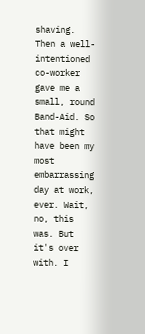shaving. Then a well-intentioned co-worker gave me a small, round Band-Aid. So that might have been my most embarrassing day at work, ever. Wait, no, this was. But it's over with. I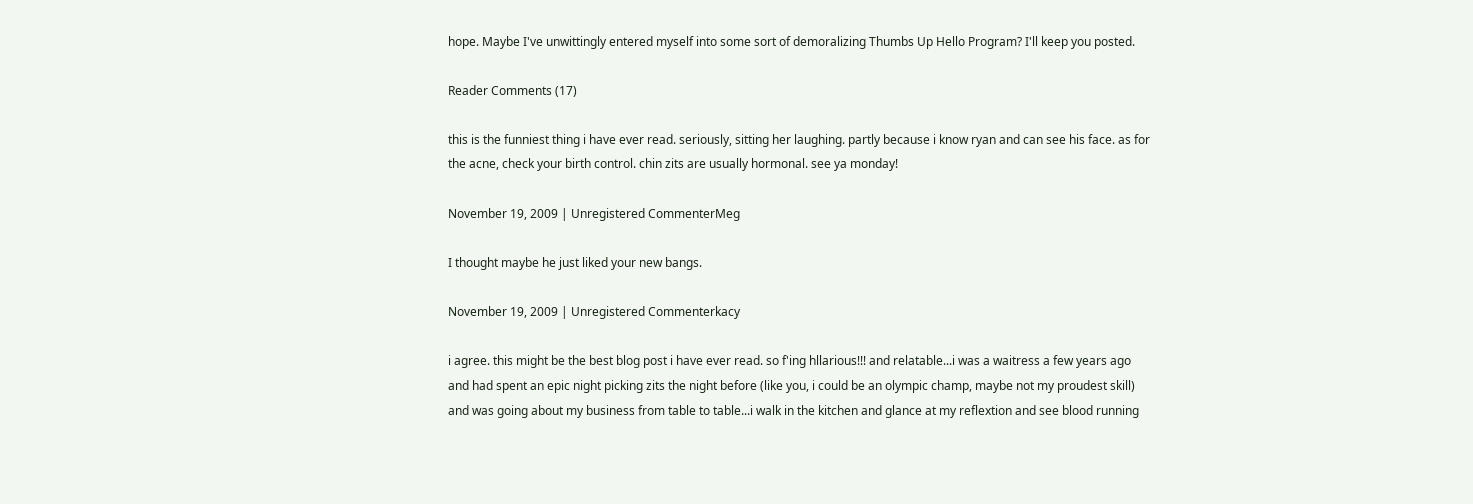hope. Maybe I've unwittingly entered myself into some sort of demoralizing Thumbs Up Hello Program? I'll keep you posted.

Reader Comments (17)

this is the funniest thing i have ever read. seriously, sitting her laughing. partly because i know ryan and can see his face. as for the acne, check your birth control. chin zits are usually hormonal. see ya monday!

November 19, 2009 | Unregistered CommenterMeg

I thought maybe he just liked your new bangs.

November 19, 2009 | Unregistered Commenterkacy

i agree. this might be the best blog post i have ever read. so f'ing hllarious!!! and relatable...i was a waitress a few years ago and had spent an epic night picking zits the night before (like you, i could be an olympic champ, maybe not my proudest skill) and was going about my business from table to table...i walk in the kitchen and glance at my reflextion and see blood running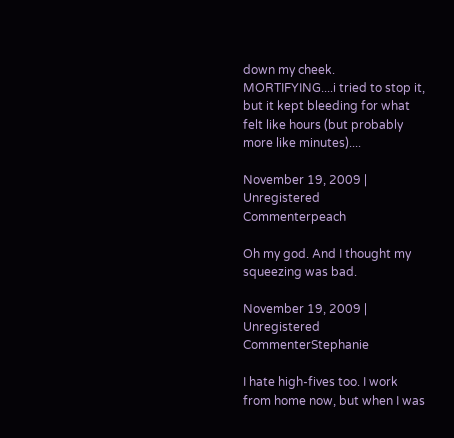down my cheek. MORTIFYING....i tried to stop it, but it kept bleeding for what felt like hours (but probably more like minutes)....

November 19, 2009 | Unregistered Commenterpeach

Oh my god. And I thought my squeezing was bad.

November 19, 2009 | Unregistered CommenterStephanie

I hate high-fives too. I work from home now, but when I was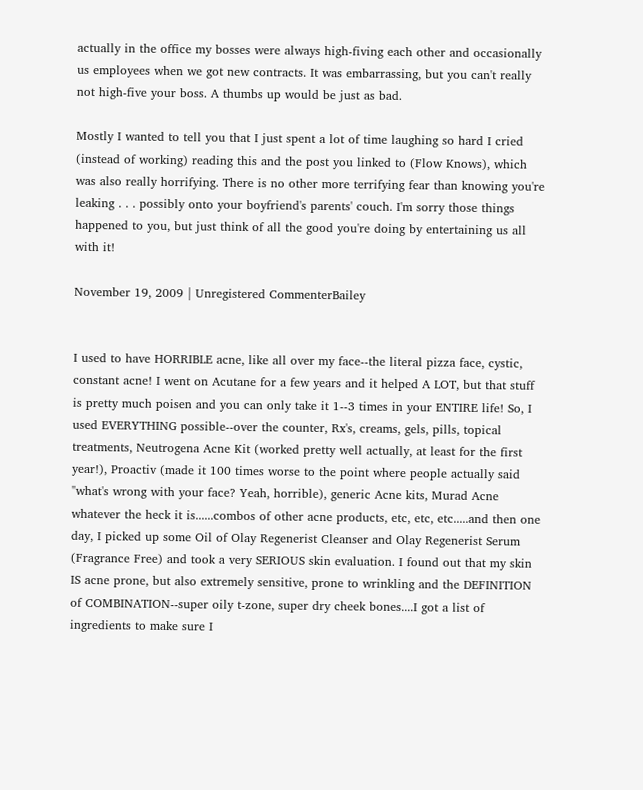actually in the office my bosses were always high-fiving each other and occasionally us employees when we got new contracts. It was embarrassing, but you can't really not high-five your boss. A thumbs up would be just as bad.

Mostly I wanted to tell you that I just spent a lot of time laughing so hard I cried (instead of working) reading this and the post you linked to (Flow Knows), which was also really horrifying. There is no other more terrifying fear than knowing you're leaking . . . possibly onto your boyfriend's parents' couch. I'm sorry those things happened to you, but just think of all the good you're doing by entertaining us all with it!

November 19, 2009 | Unregistered CommenterBailey


I used to have HORRIBLE acne, like all over my face--the literal pizza face, cystic, constant acne! I went on Acutane for a few years and it helped A LOT, but that stuff is pretty much poisen and you can only take it 1--3 times in your ENTIRE life! So, I used EVERYTHING possible--over the counter, Rx's, creams, gels, pills, topical treatments, Neutrogena Acne Kit (worked pretty well actually, at least for the first year!), Proactiv (made it 100 times worse to the point where people actually said "what's wrong with your face? Yeah, horrible), generic Acne kits, Murad Acne whatever the heck it is......combos of other acne products, etc, etc, etc.....and then one day, I picked up some Oil of Olay Regenerist Cleanser and Olay Regenerist Serum (Fragrance Free) and took a very SERIOUS skin evaluation. I found out that my skin IS acne prone, but also extremely sensitive, prone to wrinkling and the DEFINITION of COMBINATION--super oily t-zone, super dry cheek bones....I got a list of ingredients to make sure I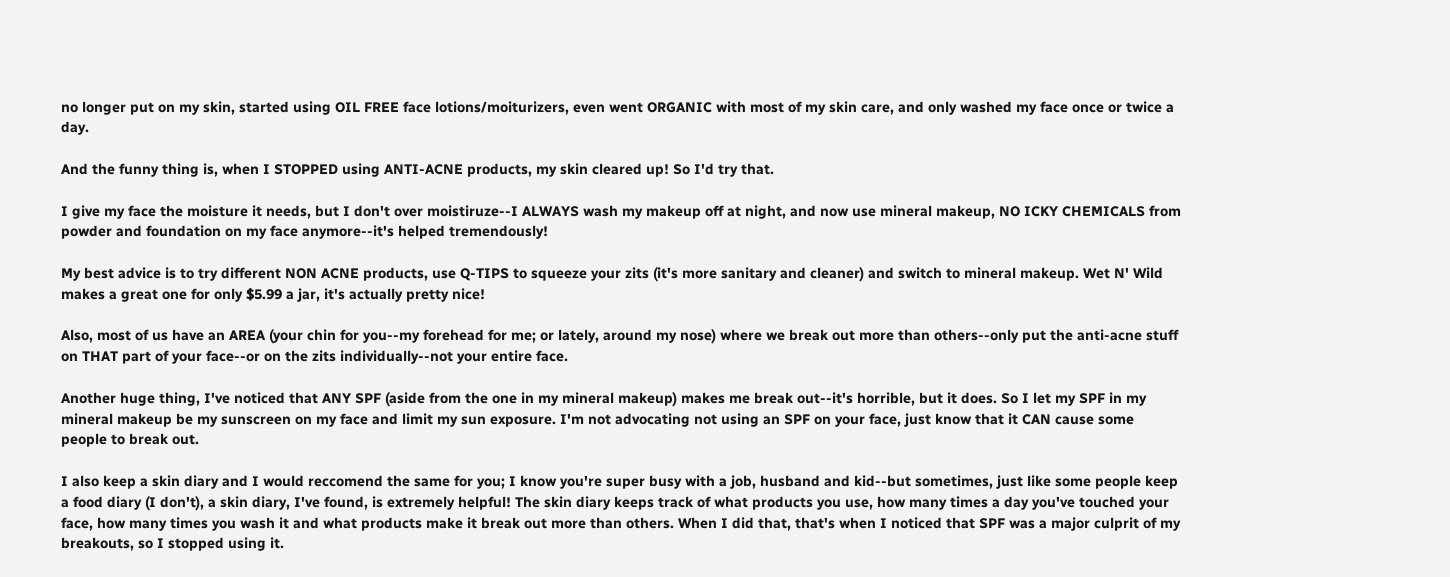no longer put on my skin, started using OIL FREE face lotions/moiturizers, even went ORGANIC with most of my skin care, and only washed my face once or twice a day.

And the funny thing is, when I STOPPED using ANTI-ACNE products, my skin cleared up! So I'd try that.

I give my face the moisture it needs, but I don't over moistiruze--I ALWAYS wash my makeup off at night, and now use mineral makeup, NO ICKY CHEMICALS from powder and foundation on my face anymore--it's helped tremendously!

My best advice is to try different NON ACNE products, use Q-TIPS to squeeze your zits (it's more sanitary and cleaner) and switch to mineral makeup. Wet N' Wild makes a great one for only $5.99 a jar, it's actually pretty nice!

Also, most of us have an AREA (your chin for you--my forehead for me; or lately, around my nose) where we break out more than others--only put the anti-acne stuff on THAT part of your face--or on the zits individually--not your entire face.

Another huge thing, I've noticed that ANY SPF (aside from the one in my mineral makeup) makes me break out--it's horrible, but it does. So I let my SPF in my mineral makeup be my sunscreen on my face and limit my sun exposure. I'm not advocating not using an SPF on your face, just know that it CAN cause some people to break out.

I also keep a skin diary and I would reccomend the same for you; I know you're super busy with a job, husband and kid--but sometimes, just like some people keep a food diary (I don't), a skin diary, I've found, is extremely helpful! The skin diary keeps track of what products you use, how many times a day you've touched your face, how many times you wash it and what products make it break out more than others. When I did that, that's when I noticed that SPF was a major culprit of my breakouts, so I stopped using it.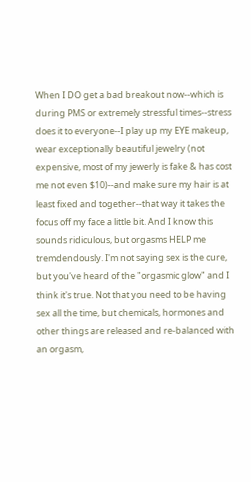When I DO get a bad breakout now--which is during PMS or extremely stressful times--stress does it to everyone--I play up my EYE makeup, wear exceptionally beautiful jewelry (not expensive, most of my jewerly is fake & has cost me not even $10)--and make sure my hair is at least fixed and together--that way it takes the focus off my face a little bit. And I know this sounds ridiculous, but orgasms HELP me tremdendously. I'm not saying sex is the cure, but you've heard of the "orgasmic glow" and I think it's true. Not that you need to be having sex all the time, but chemicals, hormones and other things are released and re-balanced with an orgasm,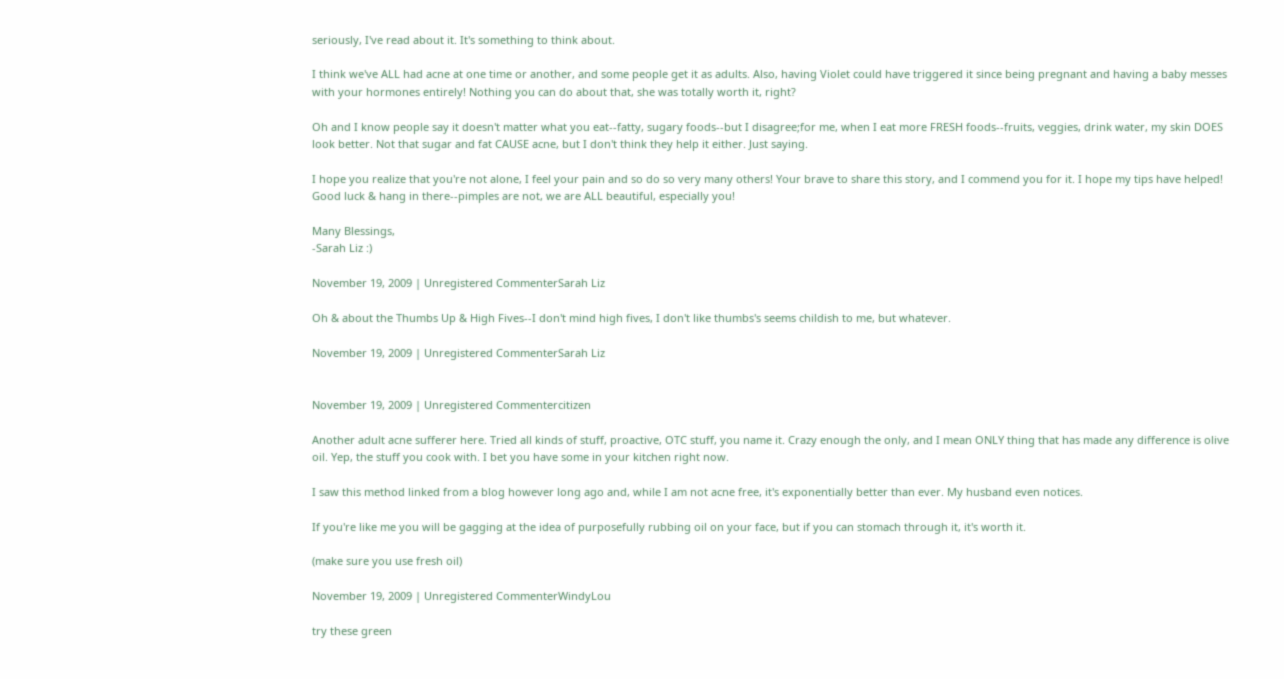seriously, I've read about it. It's something to think about.

I think we've ALL had acne at one time or another, and some people get it as adults. Also, having Violet could have triggered it since being pregnant and having a baby messes with your hormones entirely! Nothing you can do about that, she was totally worth it, right?

Oh and I know people say it doesn't matter what you eat--fatty, sugary foods--but I disagree;for me, when I eat more FRESH foods--fruits, veggies, drink water, my skin DOES look better. Not that sugar and fat CAUSE acne, but I don't think they help it either. Just saying.

I hope you realize that you're not alone, I feel your pain and so do so very many others! Your brave to share this story, and I commend you for it. I hope my tips have helped! Good luck & hang in there--pimples are not, we are ALL beautiful, especially you!

Many Blessings,
-Sarah Liz :)

November 19, 2009 | Unregistered CommenterSarah Liz

Oh & about the Thumbs Up & High Fives--I don't mind high fives, I don't like thumbs's seems childish to me, but whatever.

November 19, 2009 | Unregistered CommenterSarah Liz


November 19, 2009 | Unregistered Commentercitizen

Another adult acne sufferer here. Tried all kinds of stuff, proactive, OTC stuff, you name it. Crazy enough the only, and I mean ONLY thing that has made any difference is olive oil. Yep, the stuff you cook with. I bet you have some in your kitchen right now.

I saw this method linked from a blog however long ago and, while I am not acne free, it's exponentially better than ever. My husband even notices.

If you're like me you will be gagging at the idea of purposefully rubbing oil on your face, but if you can stomach through it, it's worth it.

(make sure you use fresh oil)

November 19, 2009 | Unregistered CommenterWindyLou

try these green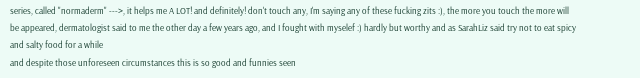series, called "normaderm" --->, it helps me A LOT! and definitely! don't touch any, I'm saying any of these fucking zits :), the more you touch the more will be appeared, dermatologist said to me the other day a few years ago, and I fought with myselef :) hardly but worthy and as SarahLiz said try not to eat spicy and salty food for a while
and despite those unforeseen circumstances this is so good and funnies seen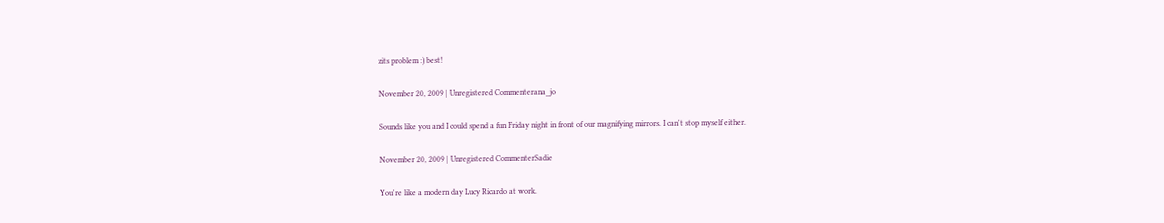zits problem :) best!

November 20, 2009 | Unregistered Commenterana_jo

Sounds like you and I could spend a fun Friday night in front of our magnifying mirrors. I can't stop myself either.

November 20, 2009 | Unregistered CommenterSadie

You're like a modern day Lucy Ricardo at work.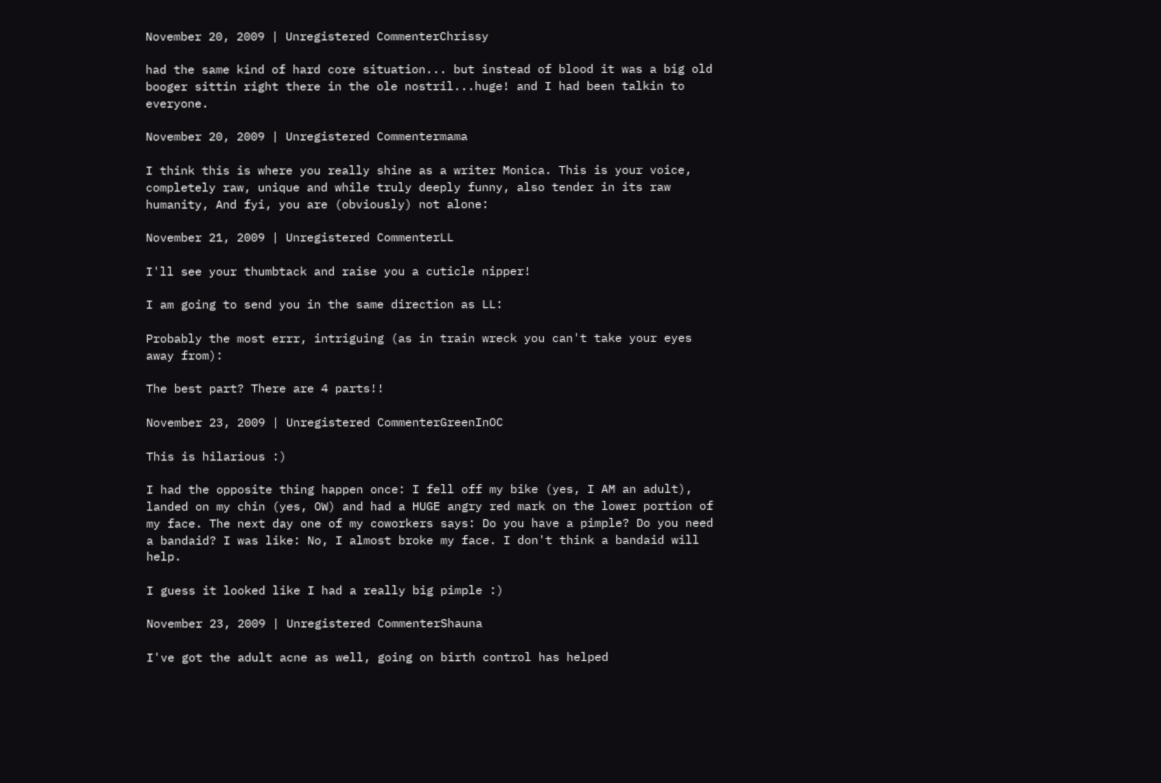November 20, 2009 | Unregistered CommenterChrissy

had the same kind of hard core situation... but instead of blood it was a big old booger sittin right there in the ole nostril...huge! and I had been talkin to everyone.

November 20, 2009 | Unregistered Commentermama

I think this is where you really shine as a writer Monica. This is your voice, completely raw, unique and while truly deeply funny, also tender in its raw humanity, And fyi, you are (obviously) not alone:

November 21, 2009 | Unregistered CommenterLL

I'll see your thumbtack and raise you a cuticle nipper!

I am going to send you in the same direction as LL:

Probably the most errr, intriguing (as in train wreck you can't take your eyes away from):

The best part? There are 4 parts!!

November 23, 2009 | Unregistered CommenterGreenInOC

This is hilarious :)

I had the opposite thing happen once: I fell off my bike (yes, I AM an adult), landed on my chin (yes, OW) and had a HUGE angry red mark on the lower portion of my face. The next day one of my coworkers says: Do you have a pimple? Do you need a bandaid? I was like: No, I almost broke my face. I don't think a bandaid will help.

I guess it looked like I had a really big pimple :)

November 23, 2009 | Unregistered CommenterShauna

I've got the adult acne as well, going on birth control has helped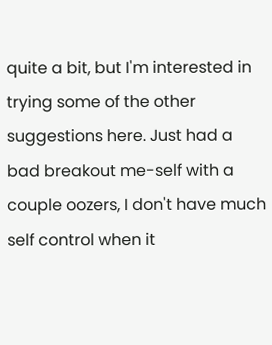quite a bit, but I'm interested in trying some of the other suggestions here. Just had a bad breakout me-self with a couple oozers, I don't have much self control when it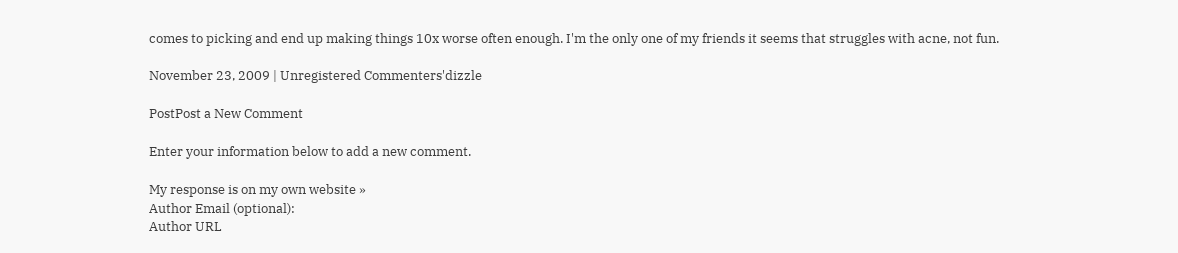comes to picking and end up making things 10x worse often enough. I'm the only one of my friends it seems that struggles with acne, not fun.

November 23, 2009 | Unregistered Commenters'dizzle

PostPost a New Comment

Enter your information below to add a new comment.

My response is on my own website »
Author Email (optional):
Author URL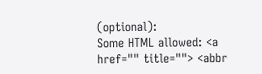(optional):
Some HTML allowed: <a href="" title=""> <abbr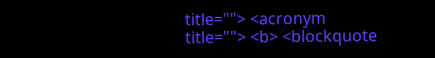title=""> <acronym title=""> <b> <blockquote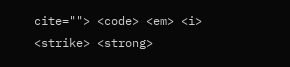cite=""> <code> <em> <i> <strike> <strong>